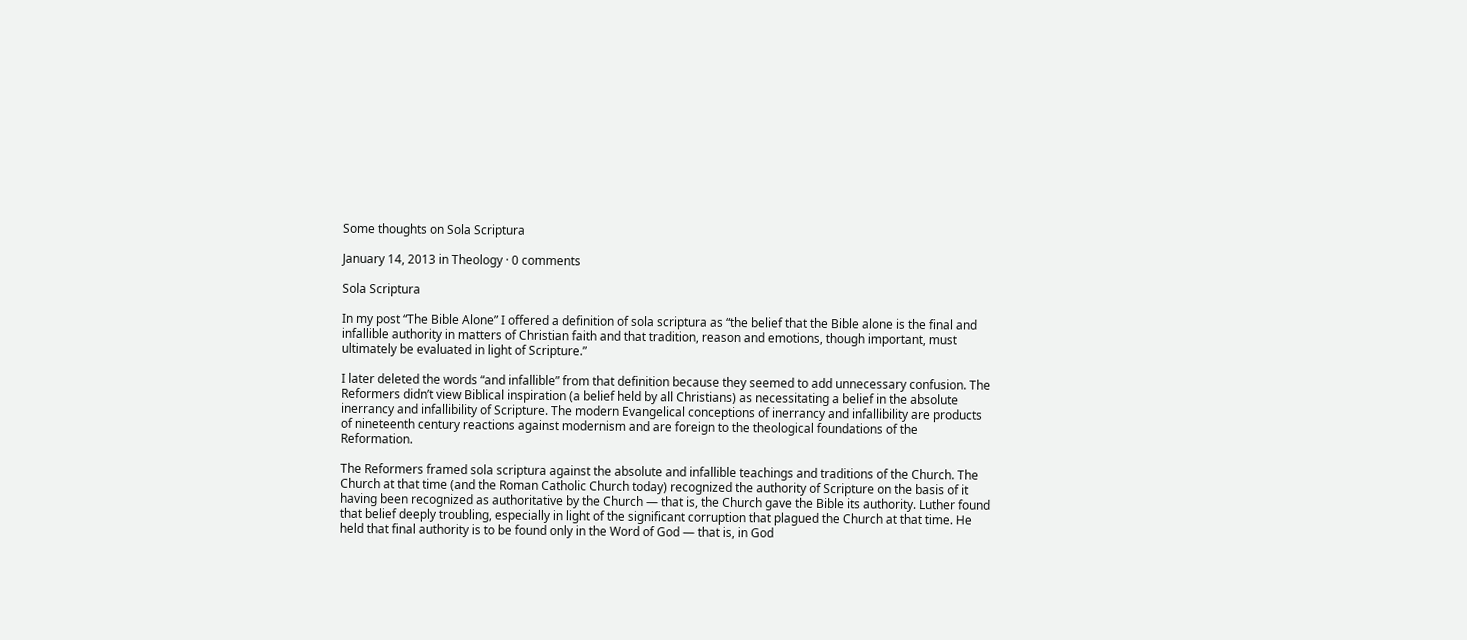Some thoughts on Sola Scriptura

January 14, 2013 in Theology · 0 comments

Sola Scriptura

In my post “The Bible Alone” I offered a definition of sola scriptura as “the belief that the Bible alone is the final and infallible authority in matters of Christian faith and that tradition, reason and emotions, though important, must ultimately be evaluated in light of Scripture.”

I later deleted the words “and infallible” from that definition because they seemed to add unnecessary confusion. The Reformers didn’t view Biblical inspiration (a belief held by all Christians) as necessitating a belief in the absolute inerrancy and infallibility of Scripture. The modern Evangelical conceptions of inerrancy and infallibility are products of nineteenth century reactions against modernism and are foreign to the theological foundations of the Reformation.

The Reformers framed sola scriptura against the absolute and infallible teachings and traditions of the Church. The Church at that time (and the Roman Catholic Church today) recognized the authority of Scripture on the basis of it having been recognized as authoritative by the Church — that is, the Church gave the Bible its authority. Luther found that belief deeply troubling, especially in light of the significant corruption that plagued the Church at that time. He held that final authority is to be found only in the Word of God — that is, in God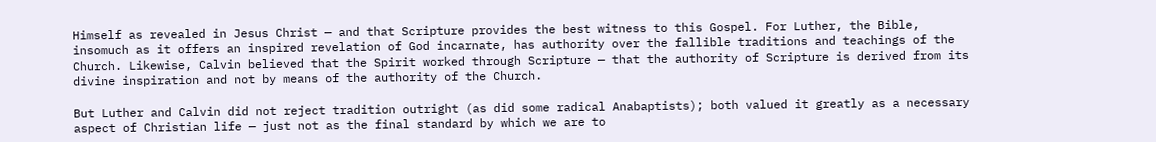Himself as revealed in Jesus Christ — and that Scripture provides the best witness to this Gospel. For Luther, the Bible, insomuch as it offers an inspired revelation of God incarnate, has authority over the fallible traditions and teachings of the Church. Likewise, Calvin believed that the Spirit worked through Scripture — that the authority of Scripture is derived from its divine inspiration and not by means of the authority of the Church.

But Luther and Calvin did not reject tradition outright (as did some radical Anabaptists); both valued it greatly as a necessary aspect of Christian life — just not as the final standard by which we are to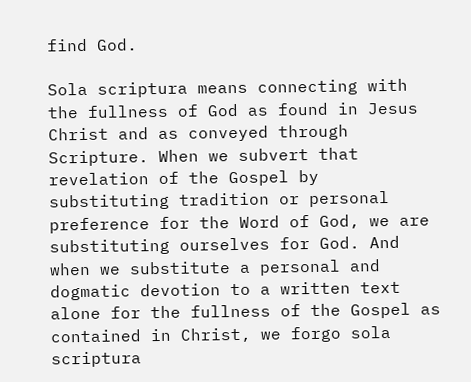find God.

Sola scriptura means connecting with the fullness of God as found in Jesus Christ and as conveyed through Scripture. When we subvert that revelation of the Gospel by substituting tradition or personal preference for the Word of God, we are substituting ourselves for God. And when we substitute a personal and dogmatic devotion to a written text alone for the fullness of the Gospel as contained in Christ, we forgo sola scriptura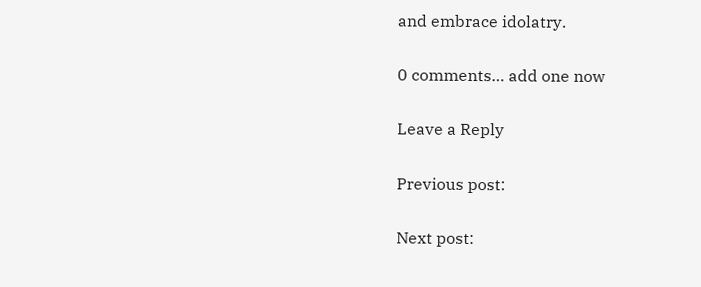and embrace idolatry.

0 comments… add one now

Leave a Reply

Previous post:

Next post: